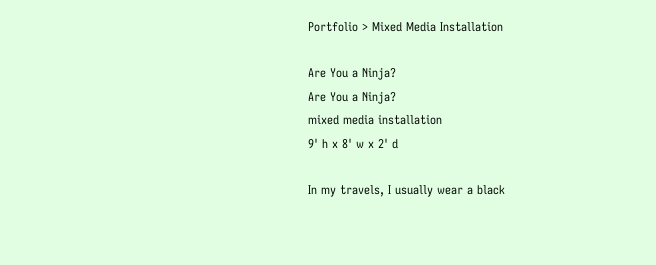Portfolio > Mixed Media Installation

Are You a Ninja?
Are You a Ninja?
mixed media installation
9' h x 8' w x 2' d

In my travels, I usually wear a black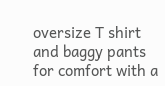oversize T shirt and baggy pants for comfort with a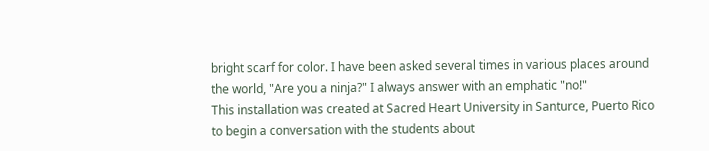bright scarf for color. I have been asked several times in various places around the world, "Are you a ninja?" I always answer with an emphatic "no!"
This installation was created at Sacred Heart University in Santurce, Puerto Rico to begin a conversation with the students about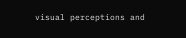visual perceptions and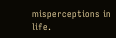misperceptions in life.